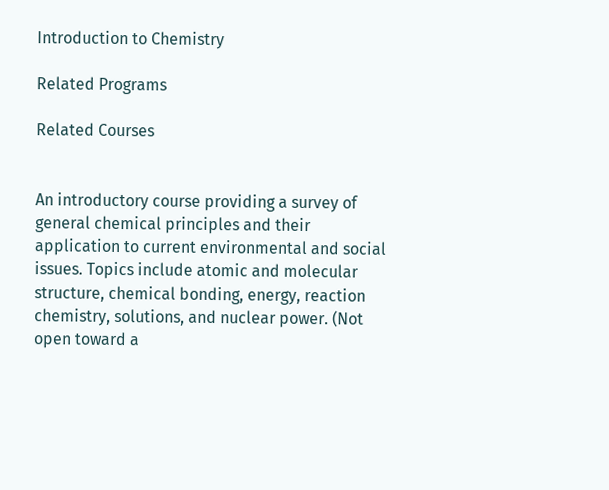Introduction to Chemistry

Related Programs

Related Courses


An introductory course providing a survey of general chemical principles and their application to current environmental and social issues. Topics include atomic and molecular structure, chemical bonding, energy, reaction chemistry, solutions, and nuclear power. (Not open toward a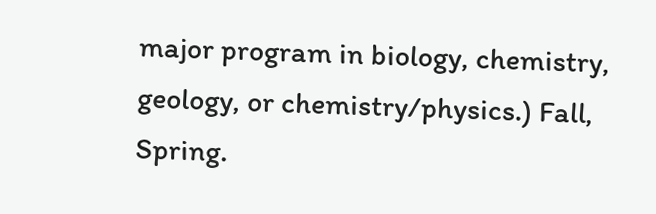major program in biology, chemistry, geology, or chemistry/physics.) Fall, Spring.